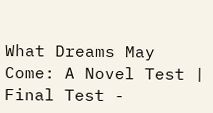What Dreams May Come: A Novel Test | Final Test -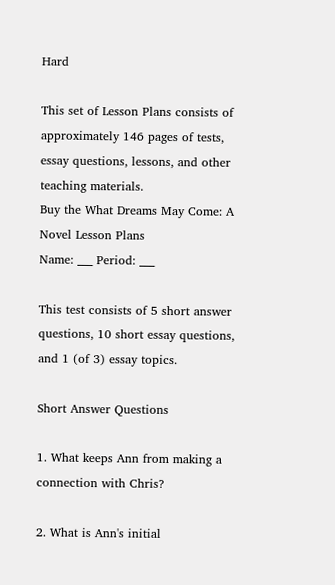Hard

This set of Lesson Plans consists of approximately 146 pages of tests, essay questions, lessons, and other teaching materials.
Buy the What Dreams May Come: A Novel Lesson Plans
Name: ___ Period: ___

This test consists of 5 short answer questions, 10 short essay questions, and 1 (of 3) essay topics.

Short Answer Questions

1. What keeps Ann from making a connection with Chris?

2. What is Ann's initial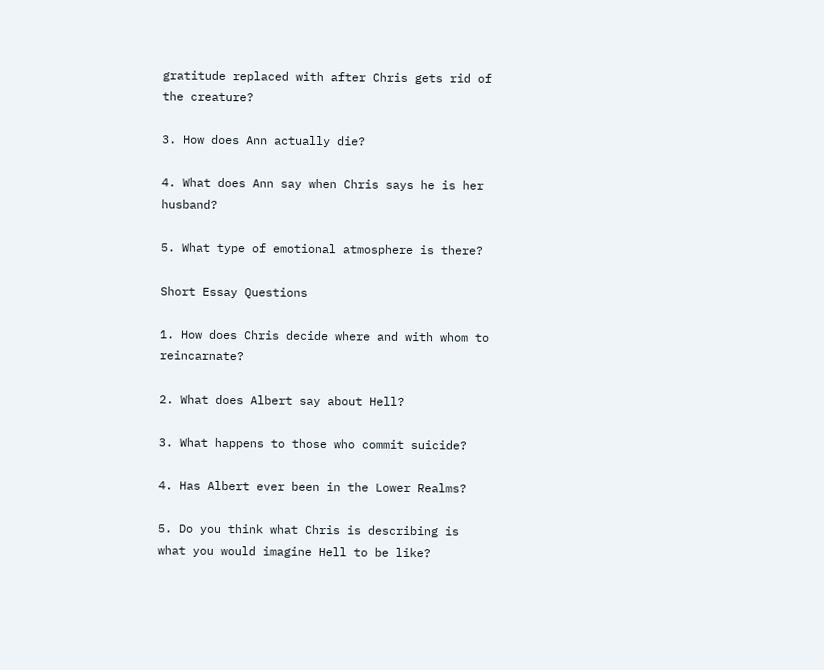gratitude replaced with after Chris gets rid of the creature?

3. How does Ann actually die?

4. What does Ann say when Chris says he is her husband?

5. What type of emotional atmosphere is there?

Short Essay Questions

1. How does Chris decide where and with whom to reincarnate?

2. What does Albert say about Hell?

3. What happens to those who commit suicide?

4. Has Albert ever been in the Lower Realms?

5. Do you think what Chris is describing is what you would imagine Hell to be like?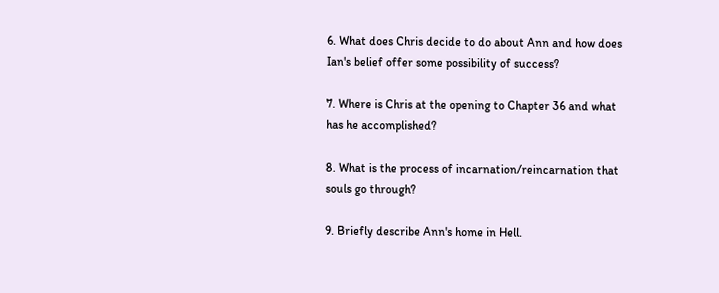6. What does Chris decide to do about Ann and how does Ian's belief offer some possibility of success?

7. Where is Chris at the opening to Chapter 36 and what has he accomplished?

8. What is the process of incarnation/reincarnation that souls go through?

9. Briefly describe Ann's home in Hell.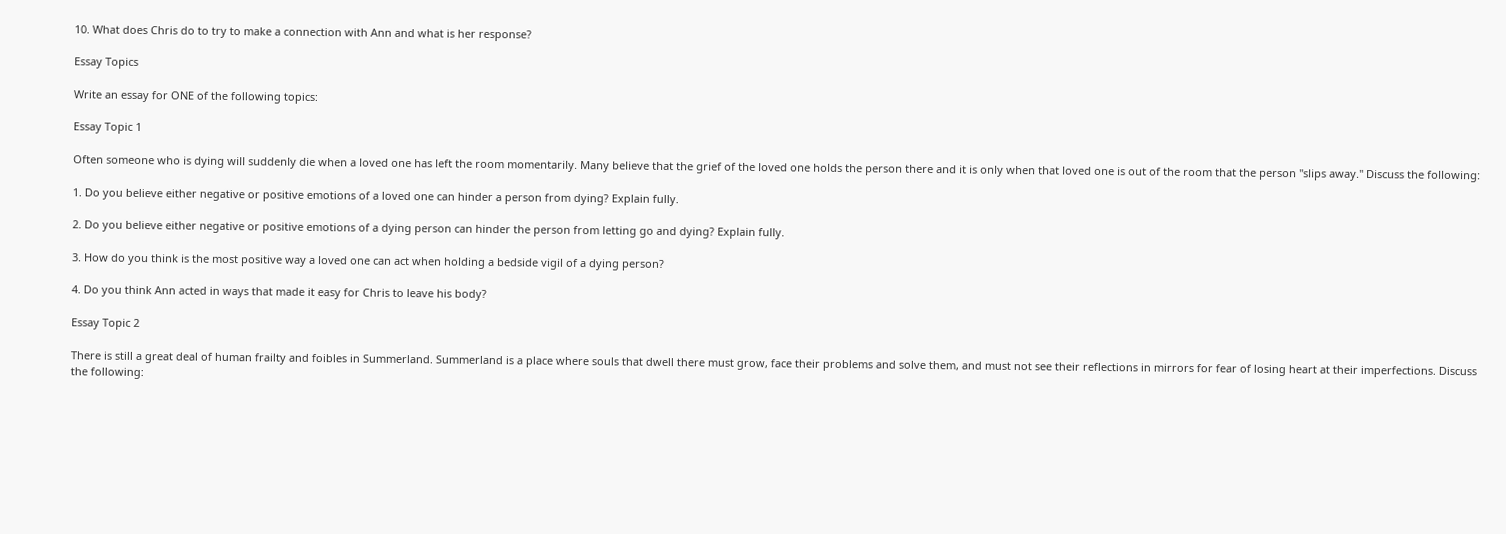10. What does Chris do to try to make a connection with Ann and what is her response?

Essay Topics

Write an essay for ONE of the following topics:

Essay Topic 1

Often someone who is dying will suddenly die when a loved one has left the room momentarily. Many believe that the grief of the loved one holds the person there and it is only when that loved one is out of the room that the person "slips away." Discuss the following:

1. Do you believe either negative or positive emotions of a loved one can hinder a person from dying? Explain fully.

2. Do you believe either negative or positive emotions of a dying person can hinder the person from letting go and dying? Explain fully.

3. How do you think is the most positive way a loved one can act when holding a bedside vigil of a dying person?

4. Do you think Ann acted in ways that made it easy for Chris to leave his body?

Essay Topic 2

There is still a great deal of human frailty and foibles in Summerland. Summerland is a place where souls that dwell there must grow, face their problems and solve them, and must not see their reflections in mirrors for fear of losing heart at their imperfections. Discuss the following: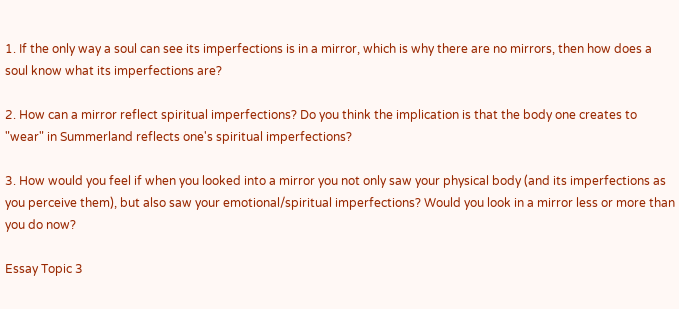1. If the only way a soul can see its imperfections is in a mirror, which is why there are no mirrors, then how does a soul know what its imperfections are?

2. How can a mirror reflect spiritual imperfections? Do you think the implication is that the body one creates to "wear" in Summerland reflects one's spiritual imperfections?

3. How would you feel if when you looked into a mirror you not only saw your physical body (and its imperfections as you perceive them), but also saw your emotional/spiritual imperfections? Would you look in a mirror less or more than you do now?

Essay Topic 3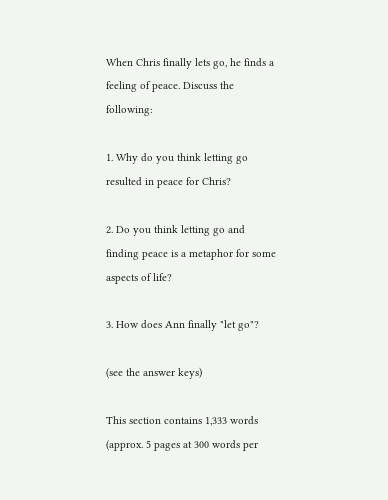When Chris finally lets go, he finds a feeling of peace. Discuss the following:

1. Why do you think letting go resulted in peace for Chris?

2. Do you think letting go and finding peace is a metaphor for some aspects of life?

3. How does Ann finally "let go"?

(see the answer keys)

This section contains 1,333 words
(approx. 5 pages at 300 words per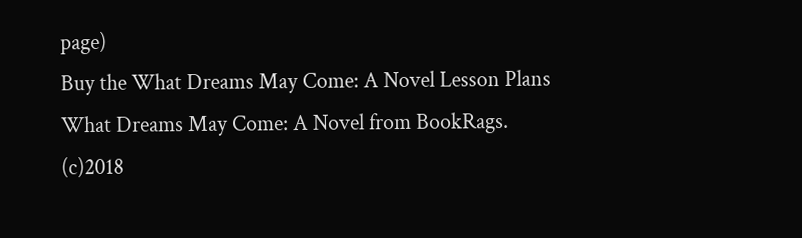page)
Buy the What Dreams May Come: A Novel Lesson Plans
What Dreams May Come: A Novel from BookRags. (c)2018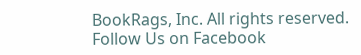BookRags, Inc. All rights reserved.
Follow Us on Facebook